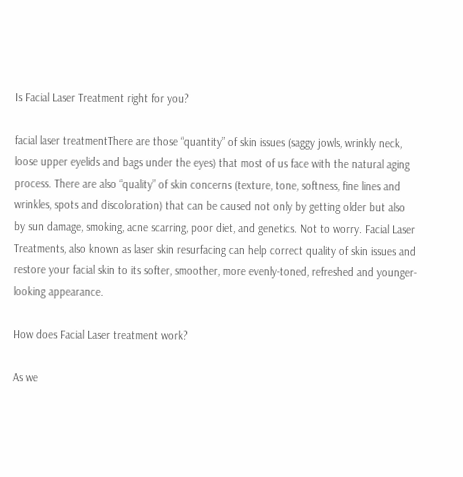Is Facial Laser Treatment right for you?

facial laser treatmentThere are those “quantity” of skin issues (saggy jowls, wrinkly neck, loose upper eyelids and bags under the eyes) that most of us face with the natural aging process. There are also “quality” of skin concerns (texture, tone, softness, fine lines and wrinkles, spots and discoloration) that can be caused not only by getting older but also by sun damage, smoking, acne scarring, poor diet, and genetics. Not to worry. Facial Laser Treatments, also known as laser skin resurfacing can help correct quality of skin issues and restore your facial skin to its softer, smoother, more evenly-toned, refreshed and younger-looking appearance.

How does Facial Laser treatment work?

As we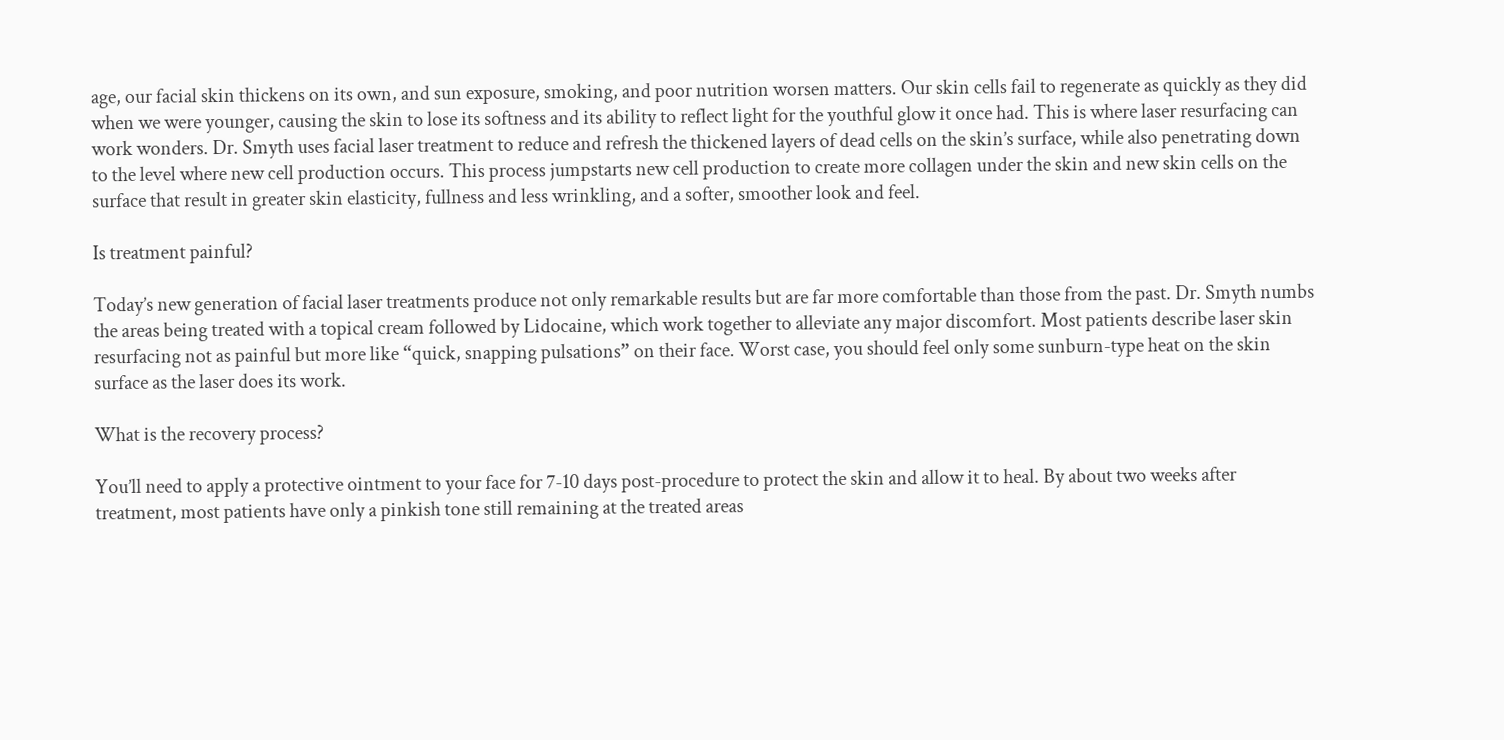age, our facial skin thickens on its own, and sun exposure, smoking, and poor nutrition worsen matters. Our skin cells fail to regenerate as quickly as they did when we were younger, causing the skin to lose its softness and its ability to reflect light for the youthful glow it once had. This is where laser resurfacing can work wonders. Dr. Smyth uses facial laser treatment to reduce and refresh the thickened layers of dead cells on the skin’s surface, while also penetrating down to the level where new cell production occurs. This process jumpstarts new cell production to create more collagen under the skin and new skin cells on the surface that result in greater skin elasticity, fullness and less wrinkling, and a softer, smoother look and feel.

Is treatment painful?

Today’s new generation of facial laser treatments produce not only remarkable results but are far more comfortable than those from the past. Dr. Smyth numbs the areas being treated with a topical cream followed by Lidocaine, which work together to alleviate any major discomfort. Most patients describe laser skin resurfacing not as painful but more like “quick, snapping pulsations” on their face. Worst case, you should feel only some sunburn-type heat on the skin surface as the laser does its work.

What is the recovery process?

You’ll need to apply a protective ointment to your face for 7-10 days post-procedure to protect the skin and allow it to heal. By about two weeks after treatment, most patients have only a pinkish tone still remaining at the treated areas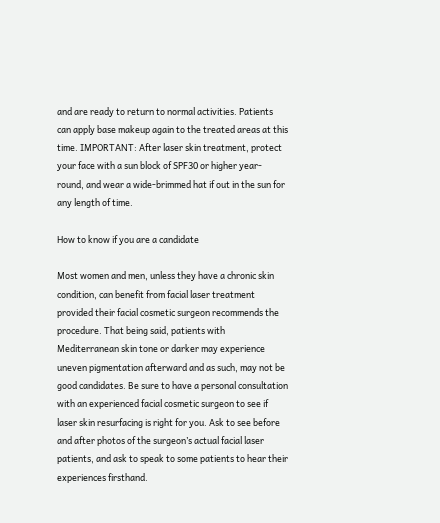and are ready to return to normal activities. Patients can apply base makeup again to the treated areas at this time. IMPORTANT: After laser skin treatment, protect your face with a sun block of SPF30 or higher year-round, and wear a wide-brimmed hat if out in the sun for any length of time.

How to know if you are a candidate

Most women and men, unless they have a chronic skin condition, can benefit from facial laser treatment provided their facial cosmetic surgeon recommends the procedure. That being said, patients with Mediterranean skin tone or darker may experience uneven pigmentation afterward and as such, may not be good candidates. Be sure to have a personal consultation with an experienced facial cosmetic surgeon to see if laser skin resurfacing is right for you. Ask to see before and after photos of the surgeon’s actual facial laser patients, and ask to speak to some patients to hear their experiences firsthand.